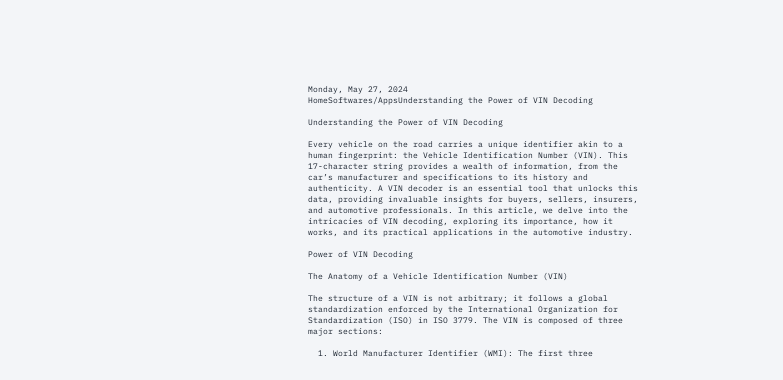Monday, May 27, 2024
HomeSoftwares/AppsUnderstanding the Power of VIN Decoding

Understanding the Power of VIN Decoding

Every vehicle on the road carries a unique identifier akin to a human fingerprint: the Vehicle Identification Number (VIN). This 17-character string provides a wealth of information, from the car’s manufacturer and specifications to its history and authenticity. A VIN decoder is an essential tool that unlocks this data, providing invaluable insights for buyers, sellers, insurers, and automotive professionals. In this article, we delve into the intricacies of VIN decoding, exploring its importance, how it works, and its practical applications in the automotive industry.

Power of VIN Decoding

The Anatomy of a Vehicle Identification Number (VIN)

The structure of a VIN is not arbitrary; it follows a global standardization enforced by the International Organization for Standardization (ISO) in ISO 3779. The VIN is composed of three major sections:

  1. World Manufacturer Identifier (WMI): The first three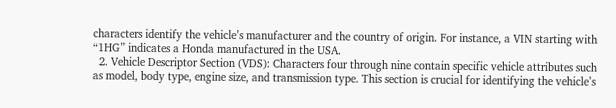characters identify the vehicle’s manufacturer and the country of origin. For instance, a VIN starting with “1HG” indicates a Honda manufactured in the USA.
  2. Vehicle Descriptor Section (VDS): Characters four through nine contain specific vehicle attributes such as model, body type, engine size, and transmission type. This section is crucial for identifying the vehicle’s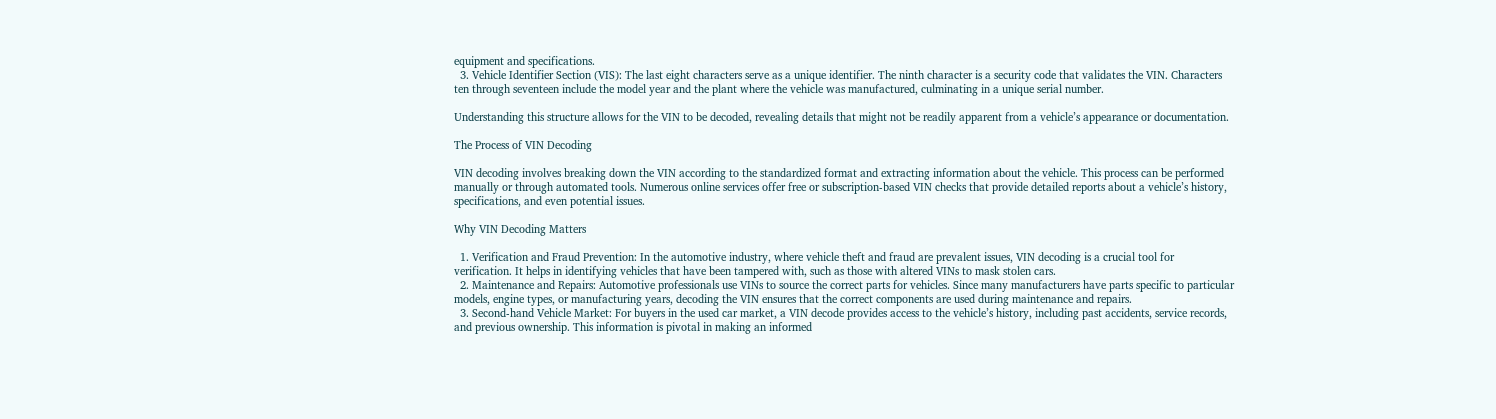equipment and specifications.
  3. Vehicle Identifier Section (VIS): The last eight characters serve as a unique identifier. The ninth character is a security code that validates the VIN. Characters ten through seventeen include the model year and the plant where the vehicle was manufactured, culminating in a unique serial number.

Understanding this structure allows for the VIN to be decoded, revealing details that might not be readily apparent from a vehicle’s appearance or documentation.

The Process of VIN Decoding

VIN decoding involves breaking down the VIN according to the standardized format and extracting information about the vehicle. This process can be performed manually or through automated tools. Numerous online services offer free or subscription-based VIN checks that provide detailed reports about a vehicle’s history, specifications, and even potential issues.

Why VIN Decoding Matters

  1. Verification and Fraud Prevention: In the automotive industry, where vehicle theft and fraud are prevalent issues, VIN decoding is a crucial tool for verification. It helps in identifying vehicles that have been tampered with, such as those with altered VINs to mask stolen cars.
  2. Maintenance and Repairs: Automotive professionals use VINs to source the correct parts for vehicles. Since many manufacturers have parts specific to particular models, engine types, or manufacturing years, decoding the VIN ensures that the correct components are used during maintenance and repairs.
  3. Second-hand Vehicle Market: For buyers in the used car market, a VIN decode provides access to the vehicle’s history, including past accidents, service records, and previous ownership. This information is pivotal in making an informed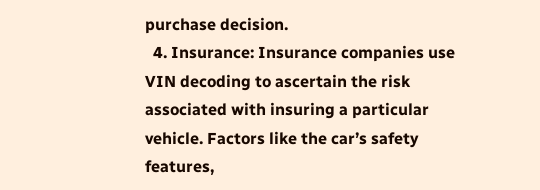purchase decision.
  4. Insurance: Insurance companies use VIN decoding to ascertain the risk associated with insuring a particular vehicle. Factors like the car’s safety features,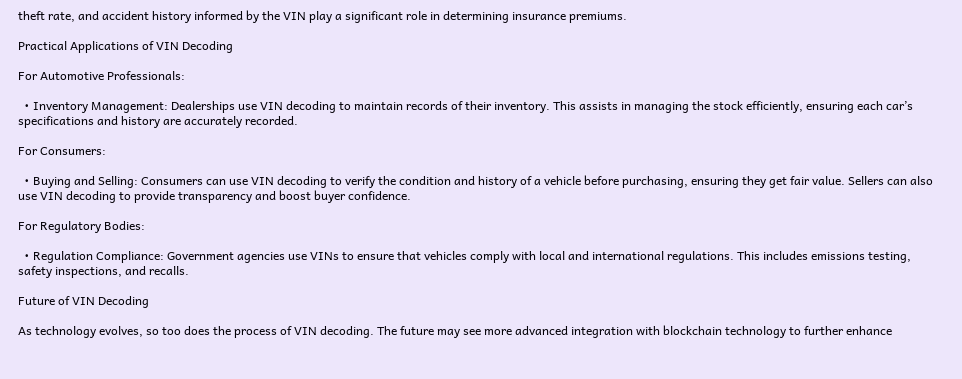theft rate, and accident history informed by the VIN play a significant role in determining insurance premiums.

Practical Applications of VIN Decoding

For Automotive Professionals:

  • Inventory Management: Dealerships use VIN decoding to maintain records of their inventory. This assists in managing the stock efficiently, ensuring each car’s specifications and history are accurately recorded.

For Consumers:

  • Buying and Selling: Consumers can use VIN decoding to verify the condition and history of a vehicle before purchasing, ensuring they get fair value. Sellers can also use VIN decoding to provide transparency and boost buyer confidence.

For Regulatory Bodies:

  • Regulation Compliance: Government agencies use VINs to ensure that vehicles comply with local and international regulations. This includes emissions testing, safety inspections, and recalls.

Future of VIN Decoding

As technology evolves, so too does the process of VIN decoding. The future may see more advanced integration with blockchain technology to further enhance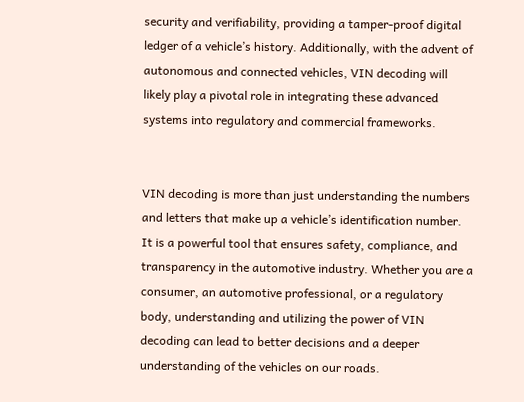security and verifiability, providing a tamper-proof digital ledger of a vehicle’s history. Additionally, with the advent of autonomous and connected vehicles, VIN decoding will likely play a pivotal role in integrating these advanced systems into regulatory and commercial frameworks.


VIN decoding is more than just understanding the numbers and letters that make up a vehicle’s identification number. It is a powerful tool that ensures safety, compliance, and transparency in the automotive industry. Whether you are a consumer, an automotive professional, or a regulatory body, understanding and utilizing the power of VIN decoding can lead to better decisions and a deeper understanding of the vehicles on our roads.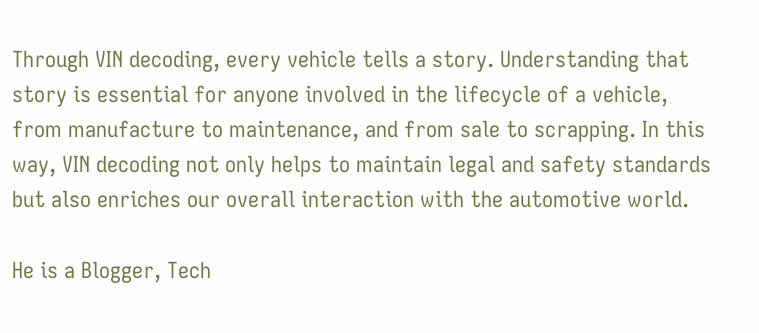Through VIN decoding, every vehicle tells a story. Understanding that story is essential for anyone involved in the lifecycle of a vehicle, from manufacture to maintenance, and from sale to scrapping. In this way, VIN decoding not only helps to maintain legal and safety standards but also enriches our overall interaction with the automotive world.

He is a Blogger, Tech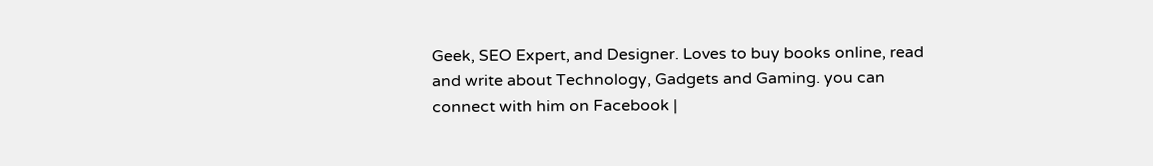Geek, SEO Expert, and Designer. Loves to buy books online, read and write about Technology, Gadgets and Gaming. you can connect with him on Facebook |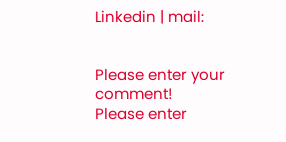Linkedin | mail:


Please enter your comment!
Please enter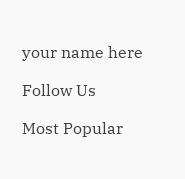your name here

Follow Us

Most Popular